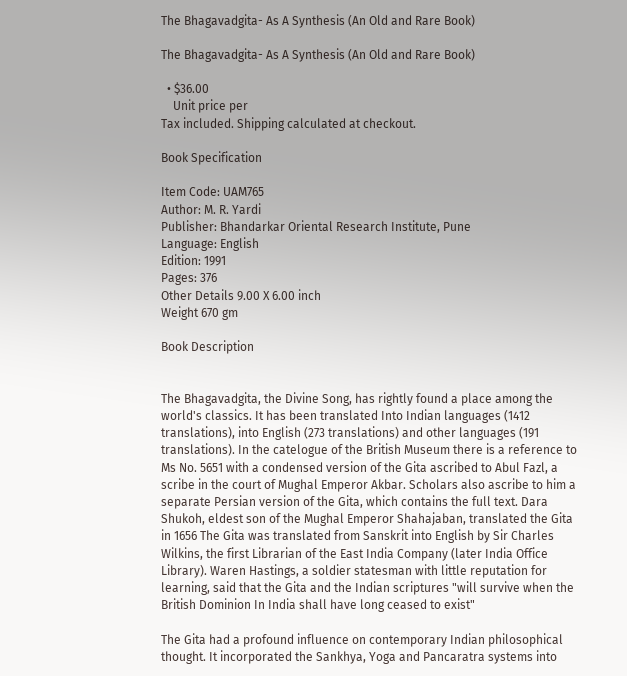The Bhagavadgita- As A Synthesis (An Old and Rare Book)

The Bhagavadgita- As A Synthesis (An Old and Rare Book)

  • $36.00
    Unit price per
Tax included. Shipping calculated at checkout.

Book Specification

Item Code: UAM765
Author: M. R. Yardi
Publisher: Bhandarkar Oriental Research Institute, Pune
Language: English
Edition: 1991
Pages: 376
Other Details 9.00 X 6.00 inch
Weight 670 gm

Book Description


The Bhagavadgita, the Divine Song, has rightly found a place among the world's classics. It has been translated Into Indian languages (1412 translations), into English (273 translations) and other languages (191 translations). In the catelogue of the British Museum there is a reference to Ms No. 5651 with a condensed version of the Gita ascribed to Abul Fazl, a scribe in the court of Mughal Emperor Akbar. Scholars also ascribe to him a separate Persian version of the Gita, which contains the full text. Dara Shukoh, eldest son of the Mughal Emperor Shahajaban, translated the Gita in 1656 The Gita was translated from Sanskrit into English by Sir Charles Wilkins, the first Librarian of the East India Company (later India Office Library). Waren Hastings, a soldier statesman with little reputation for learning, said that the Gita and the Indian scriptures "will survive when the British Dominion In India shall have long ceased to exist"

The Gita had a profound influence on contemporary Indian philosophical thought. It incorporated the Sankhya, Yoga and Pancaratra systems into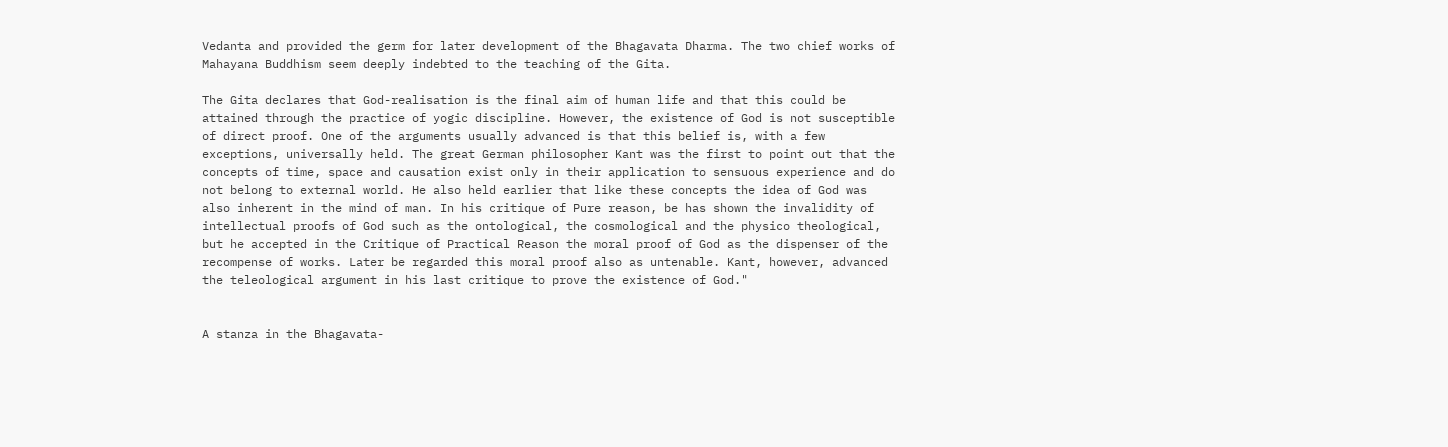Vedanta and provided the germ for later development of the Bhagavata Dharma. The two chief works of Mahayana Buddhism seem deeply indebted to the teaching of the Gita.

The Gita declares that God-realisation is the final aim of human life and that this could be attained through the practice of yogic discipline. However, the existence of God is not susceptible of direct proof. One of the arguments usually advanced is that this belief is, with a few exceptions, universally held. The great German philosopher Kant was the first to point out that the concepts of time, space and causation exist only in their application to sensuous experience and do not belong to external world. He also held earlier that like these concepts the idea of God was also inherent in the mind of man. In his critique of Pure reason, be has shown the invalidity of intellectual proofs of God such as the ontological, the cosmological and the physico theological, but he accepted in the Critique of Practical Reason the moral proof of God as the dispenser of the recompense of works. Later be regarded this moral proof also as untenable. Kant, however, advanced the teleological argument in his last critique to prove the existence of God."


A stanza in the Bhagavata-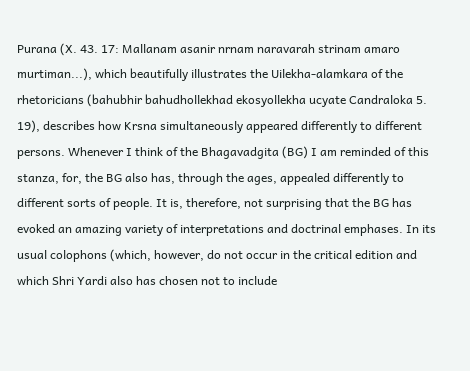Purana (X. 43. 17: Mallanam asanir nrnam naravarah strinam amaro murtiman...), which beautifully illustrates the Uilekha-alamkara of the rhetoricians (bahubhir bahudhollekhad ekosyollekha ucyate Candraloka 5. 19), describes how Krsna simultaneously appeared differently to different persons. Whenever I think of the Bhagavadgita (BG) I am reminded of this stanza, for, the BG also has, through the ages, appealed differently to different sorts of people. It is, therefore, not surprising that the BG has evoked an amazing variety of interpretations and doctrinal emphases. In its usual colophons (which, however, do not occur in the critical edition and which Shri Yardi also has chosen not to include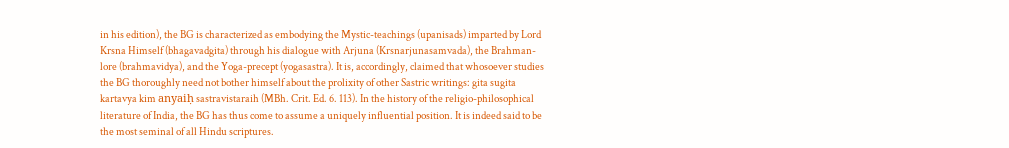in his edition), the BG is characterized as embodying the Mystic-teachings (upanisads) imparted by Lord Krsna Himself (bhagavadgita) through his dialogue with Arjuna (Krsnarjunasamvada), the Brahman-lore (brahmavidya), and the Yoga-precept (yogasastra). It is, accordingly, claimed that whosoever studies the BG thoroughly need not bother himself about the prolixity of other Sastric writings: gita sugita kartavya kim anyaiḥ sastravistaraih (MBh. Crit. Ed. 6. 113). In the history of the religio-philosophical literature of India, the BG has thus come to assume a uniquely influential position. It is indeed said to be the most seminal of all Hindu scriptures.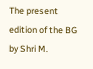The present edition of the BG by Shri M.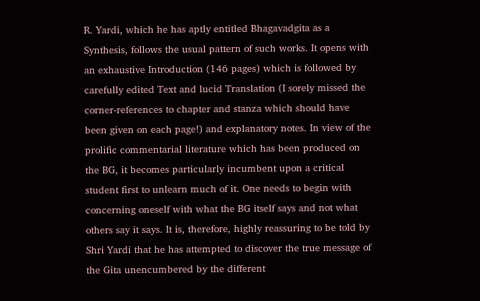R. Yardi, which he has aptly entitled Bhagavadgita as a Synthesis, follows the usual pattern of such works. It opens with an exhaustive Introduction (146 pages) which is followed by carefully edited Text and lucid Translation (I sorely missed the corner-references to chapter and stanza which should have been given on each page!) and explanatory notes. In view of the prolific commentarial literature which has been produced on the BG, it becomes particularly incumbent upon a critical student first to unlearn much of it. One needs to begin with concerning oneself with what the BG itself says and not what others say it says. It is, therefore, highly reassuring to be told by Shri Yardi that he has attempted to discover the true message of the Gita unencumbered by the different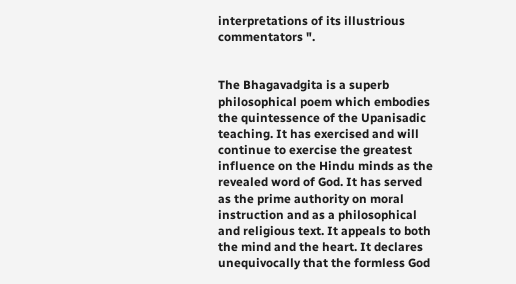interpretations of its illustrious commentators ".


The Bhagavadgita is a superb philosophical poem which embodies the quintessence of the Upanisadic teaching. It has exercised and will continue to exercise the greatest influence on the Hindu minds as the revealed word of God. It has served as the prime authority on moral instruction and as a philosophical and religious text. It appeals to both the mind and the heart. It declares unequivocally that the formless God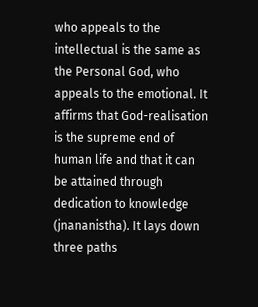who appeals to the intellectual is the same as the Personal God, who appeals to the emotional. It affirms that God-realisation is the supreme end of human life and that it can be attained through dedication to knowledge (jnananistha). It lays down three paths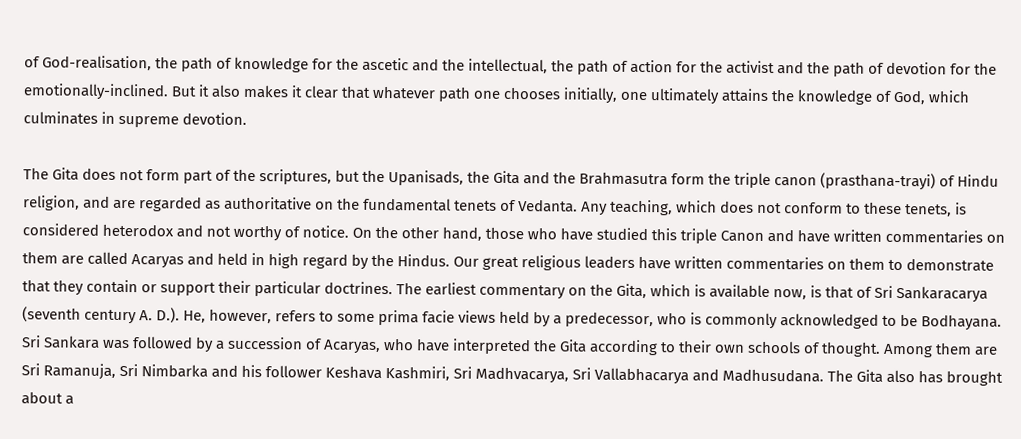of God-realisation, the path of knowledge for the ascetic and the intellectual, the path of action for the activist and the path of devotion for the emotionally-inclined. But it also makes it clear that whatever path one chooses initially, one ultimately attains the knowledge of God, which culminates in supreme devotion.

The Gita does not form part of the scriptures, but the Upanisads, the Gita and the Brahmasutra form the triple canon (prasthana-trayi) of Hindu religion, and are regarded as authoritative on the fundamental tenets of Vedanta. Any teaching, which does not conform to these tenets, is considered heterodox and not worthy of notice. On the other hand, those who have studied this triple Canon and have written commentaries on them are called Acaryas and held in high regard by the Hindus. Our great religious leaders have written commentaries on them to demonstrate that they contain or support their particular doctrines. The earliest commentary on the Gita, which is available now, is that of Sri Sankaracarya (seventh century A. D.). He, however, refers to some prima facie views held by a predecessor, who is commonly acknowledged to be Bodhayana. Sri Sankara was followed by a succession of Acaryas, who have interpreted the Gita according to their own schools of thought. Among them are Sri Ramanuja, Sri Nimbarka and his follower Keshava Kashmiri, Sri Madhvacarya, Sri Vallabhacarya and Madhusudana. The Gita also has brought about a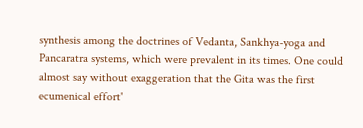synthesis among the doctrines of Vedanta, Sankhya-yoga and Pancaratra systems, which were prevalent in its times. One could almost say without exaggeration that the Gita was the first ecumenical effort'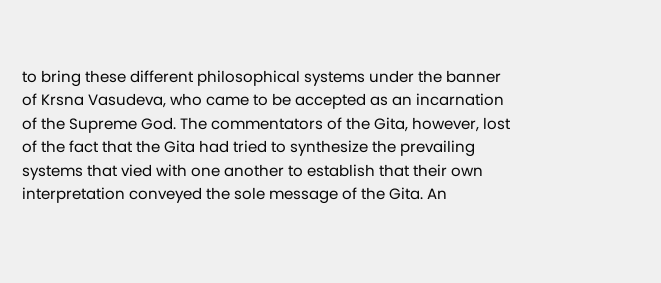to bring these different philosophical systems under the banner of Krsna Vasudeva, who came to be accepted as an incarnation of the Supreme God. The commentators of the Gita, however, lost of the fact that the Gita had tried to synthesize the prevailing systems that vied with one another to establish that their own interpretation conveyed the sole message of the Gita. An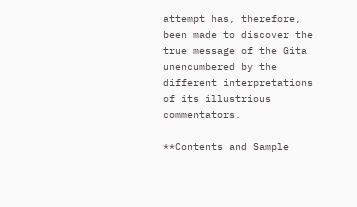attempt has, therefore, been made to discover the true message of the Gita unencumbered by the different interpretations of its illustrious commentators.

**Contents and Sample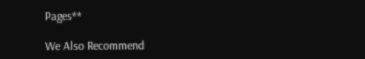Pages**

We Also Recommend